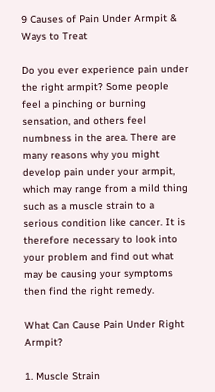9 Causes of Pain Under Armpit & Ways to Treat

Do you ever experience pain under the right armpit? Some people feel a pinching or burning sensation, and others feel numbness in the area. There are many reasons why you might develop pain under your armpit, which may range from a mild thing such as a muscle strain to a serious condition like cancer. It is therefore necessary to look into your problem and find out what may be causing your symptoms then find the right remedy.

What Can Cause Pain Under Right Armpit?

1. Muscle Strain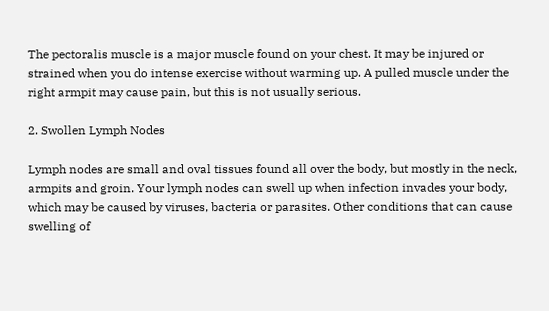The pectoralis muscle is a major muscle found on your chest. It may be injured or strained when you do intense exercise without warming up. A pulled muscle under the right armpit may cause pain, but this is not usually serious.

2. Swollen Lymph Nodes

Lymph nodes are small and oval tissues found all over the body, but mostly in the neck, armpits and groin. Your lymph nodes can swell up when infection invades your body, which may be caused by viruses, bacteria or parasites. Other conditions that can cause swelling of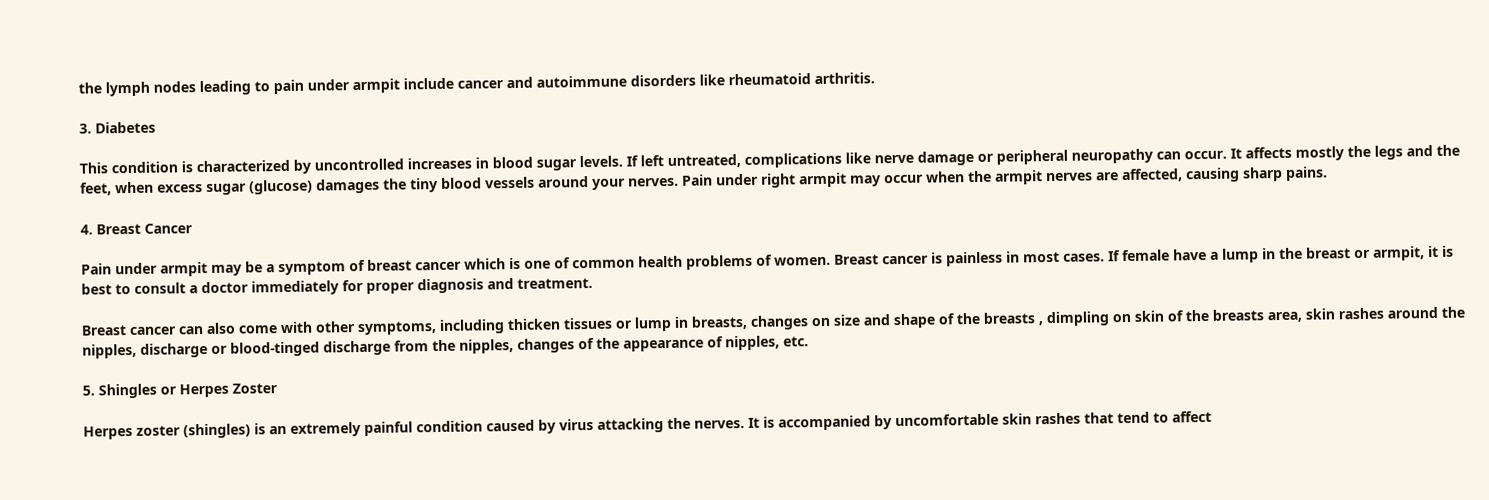the lymph nodes leading to pain under armpit include cancer and autoimmune disorders like rheumatoid arthritis.

3. Diabetes

This condition is characterized by uncontrolled increases in blood sugar levels. If left untreated, complications like nerve damage or peripheral neuropathy can occur. It affects mostly the legs and the feet, when excess sugar (glucose) damages the tiny blood vessels around your nerves. Pain under right armpit may occur when the armpit nerves are affected, causing sharp pains.

4. Breast Cancer

Pain under armpit may be a symptom of breast cancer which is one of common health problems of women. Breast cancer is painless in most cases. If female have a lump in the breast or armpit, it is best to consult a doctor immediately for proper diagnosis and treatment.

Breast cancer can also come with other symptoms, including thicken tissues or lump in breasts, changes on size and shape of the breasts , dimpling on skin of the breasts area, skin rashes around the nipples, discharge or blood-tinged discharge from the nipples, changes of the appearance of nipples, etc.

5. Shingles or Herpes Zoster

Herpes zoster (shingles) is an extremely painful condition caused by virus attacking the nerves. It is accompanied by uncomfortable skin rashes that tend to affect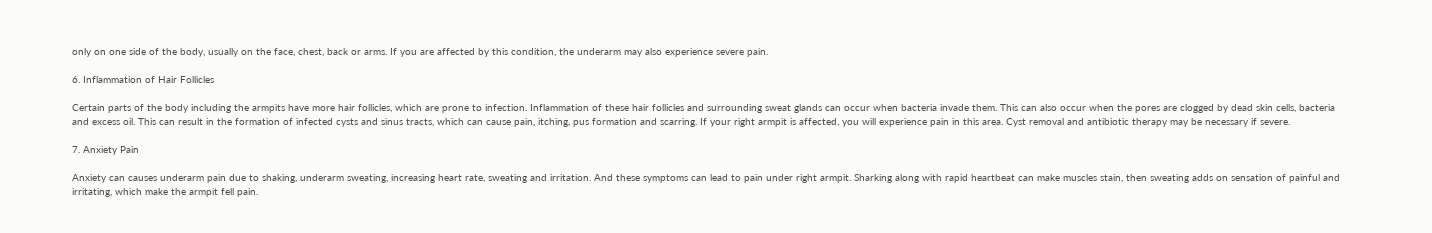only on one side of the body, usually on the face, chest, back or arms. If you are affected by this condition, the underarm may also experience severe pain.

6. Inflammation of Hair Follicles

Certain parts of the body including the armpits have more hair follicles, which are prone to infection. Inflammation of these hair follicles and surrounding sweat glands can occur when bacteria invade them. This can also occur when the pores are clogged by dead skin cells, bacteria and excess oil. This can result in the formation of infected cysts and sinus tracts, which can cause pain, itching, pus formation and scarring. If your right armpit is affected, you will experience pain in this area. Cyst removal and antibiotic therapy may be necessary if severe.

7. Anxiety Pain

Anxiety can causes underarm pain due to shaking, underarm sweating, increasing heart rate, sweating and irritation. And these symptoms can lead to pain under right armpit. Sharking along with rapid heartbeat can make muscles stain, then sweating adds on sensation of painful and irritating, which make the armpit fell pain.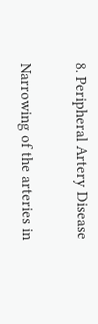8. Peripheral Artery Disease

Narrowing of the arteries in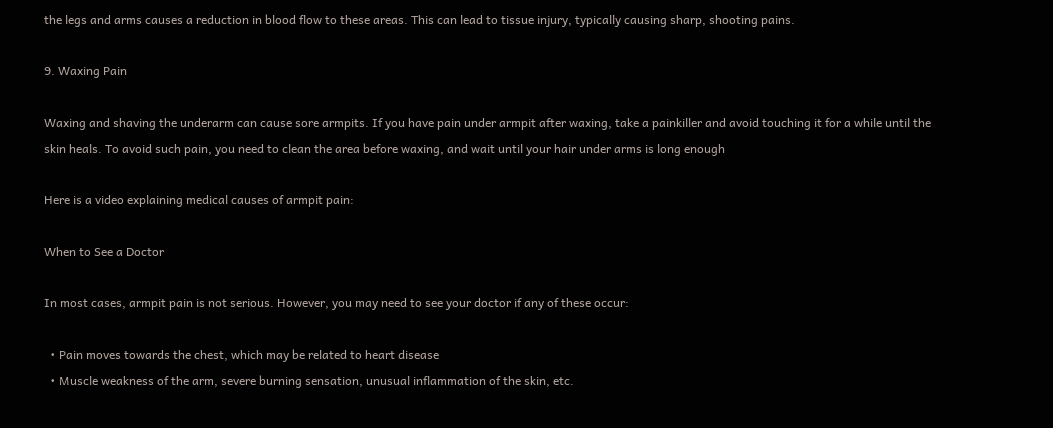the legs and arms causes a reduction in blood flow to these areas. This can lead to tissue injury, typically causing sharp, shooting pains.

9. Waxing Pain

Waxing and shaving the underarm can cause sore armpits. If you have pain under armpit after waxing, take a painkiller and avoid touching it for a while until the skin heals. To avoid such pain, you need to clean the area before waxing, and wait until your hair under arms is long enough

Here is a video explaining medical causes of armpit pain:

When to See a Doctor

In most cases, armpit pain is not serious. However, you may need to see your doctor if any of these occur:

  • Pain moves towards the chest, which may be related to heart disease
  • Muscle weakness of the arm, severe burning sensation, unusual inflammation of the skin, etc.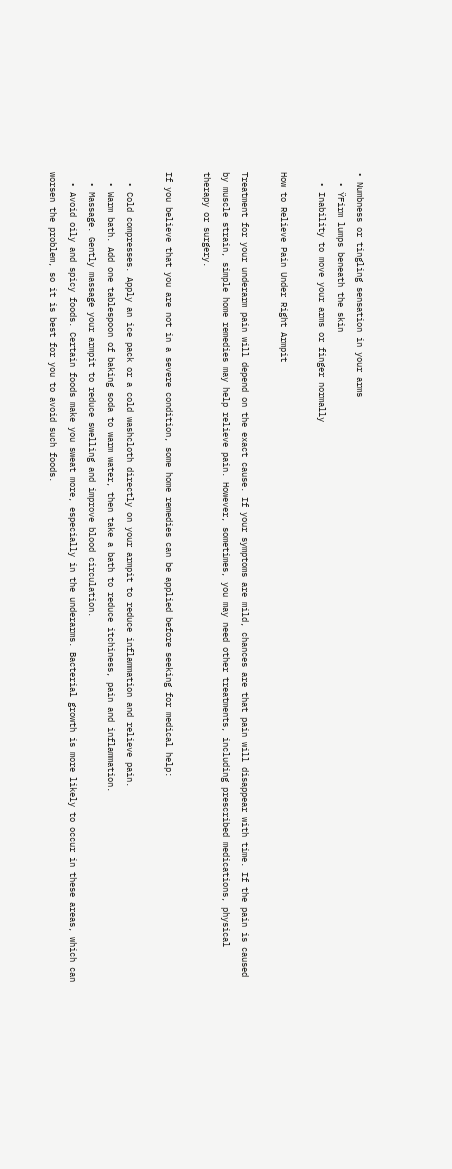• Numbness or tingling sensation in your arms
  • ŸFirm lumps beneath the skin
  • Inability to move your arms or finger normally

How to Relieve Pain Under Right Armpit

Treatment for your underarm pain will depend on the exact cause. If your symptoms are mild, chances are that pain will disappear with time. If the pain is caused by muscle strain, simple home remedies may help relieve pain. However, sometimes, you may need other treatments, including prescribed medications, physical therapy or surgery.

If you believe that you are not in a severe condition, some home remedies can be applied before seeking for medical help:

  • Cold compresses. Apply an ice pack or a cold washcloth directly on your armpit to reduce inflammation and relieve pain.
  • Warm bath. Add one tablespoon of baking soda to warm water, then take a bath to reduce itchiness, pain and inflammation.
  • Massage. Gently massage your armpit to reduce swelling and improve blood circulation.
  • Avoid oily and spicy foods. Certain foods make you sweat more, especially in the underarms. Bacterial growth is more likely to occur in these areas, which can worsen the problem, so it is best for you to avoid such foods.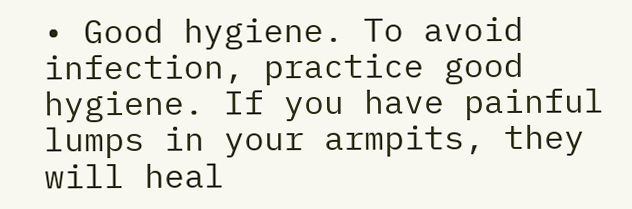• Good hygiene. To avoid infection, practice good hygiene. If you have painful lumps in your armpits, they will heal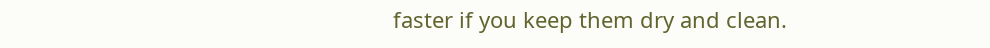faster if you keep them dry and clean.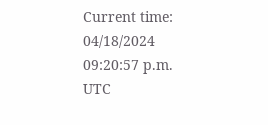Current time: 04/18/2024 09:20:57 p.m. UTC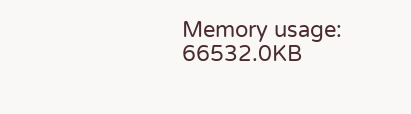Memory usage: 66532.0KB